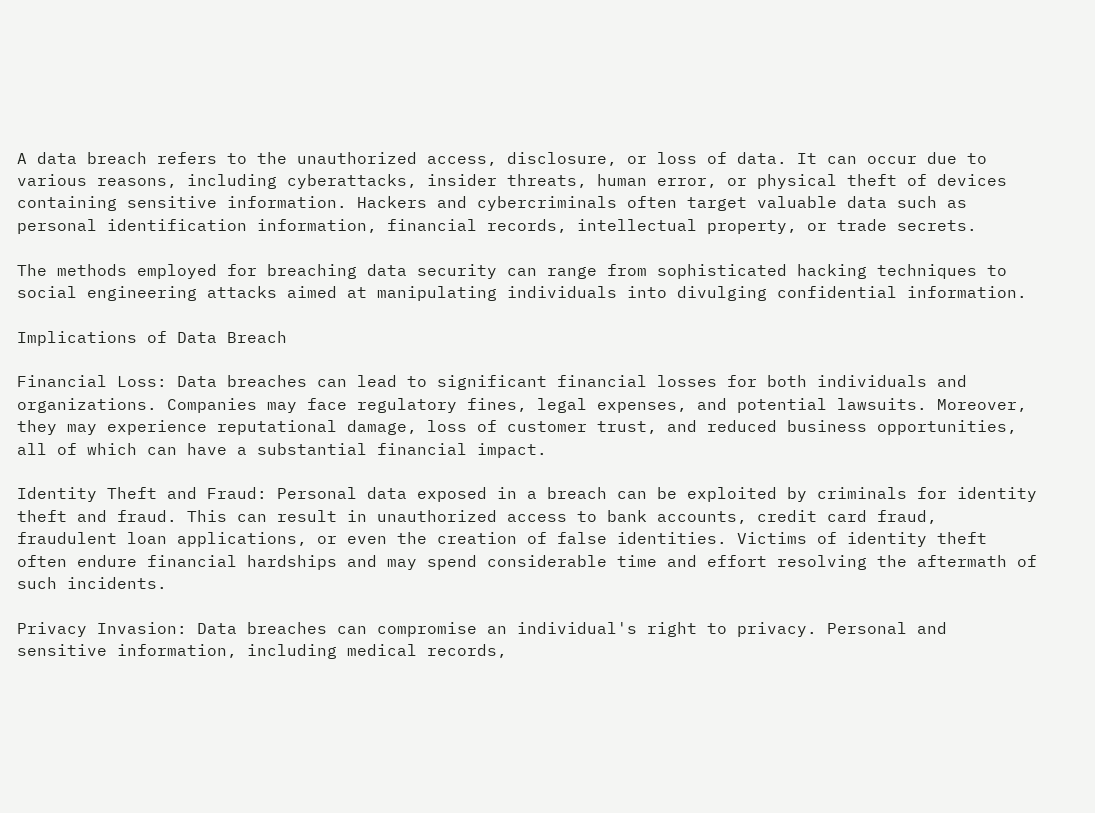A data breach refers to the unauthorized access, disclosure, or loss of data. It can occur due to various reasons, including cyberattacks, insider threats, human error, or physical theft of devices containing sensitive information. Hackers and cybercriminals often target valuable data such as personal identification information, financial records, intellectual property, or trade secrets.

The methods employed for breaching data security can range from sophisticated hacking techniques to social engineering attacks aimed at manipulating individuals into divulging confidential information.

Implications of Data Breach

Financial Loss: Data breaches can lead to significant financial losses for both individuals and organizations. Companies may face regulatory fines, legal expenses, and potential lawsuits. Moreover, they may experience reputational damage, loss of customer trust, and reduced business opportunities, all of which can have a substantial financial impact.

Identity Theft and Fraud: Personal data exposed in a breach can be exploited by criminals for identity theft and fraud. This can result in unauthorized access to bank accounts, credit card fraud, fraudulent loan applications, or even the creation of false identities. Victims of identity theft often endure financial hardships and may spend considerable time and effort resolving the aftermath of such incidents.

Privacy Invasion: Data breaches can compromise an individual's right to privacy. Personal and sensitive information, including medical records,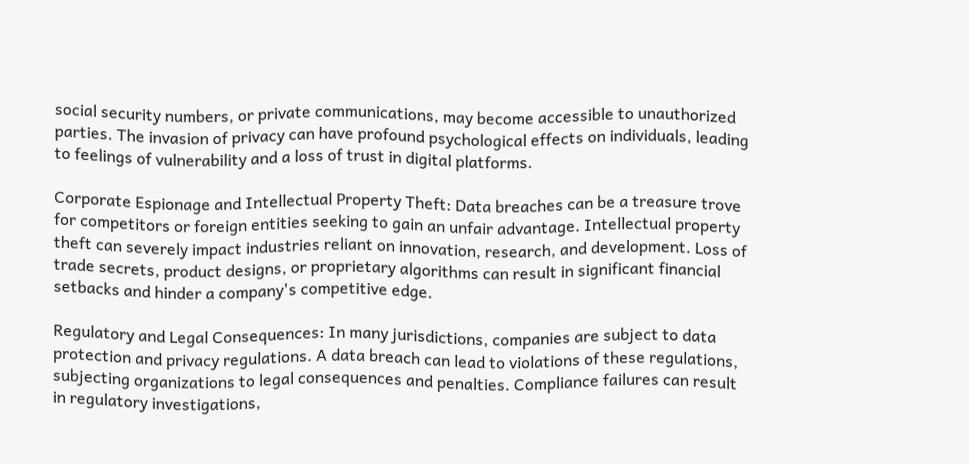social security numbers, or private communications, may become accessible to unauthorized parties. The invasion of privacy can have profound psychological effects on individuals, leading to feelings of vulnerability and a loss of trust in digital platforms.

Corporate Espionage and Intellectual Property Theft: Data breaches can be a treasure trove for competitors or foreign entities seeking to gain an unfair advantage. Intellectual property theft can severely impact industries reliant on innovation, research, and development. Loss of trade secrets, product designs, or proprietary algorithms can result in significant financial setbacks and hinder a company's competitive edge.

Regulatory and Legal Consequences: In many jurisdictions, companies are subject to data protection and privacy regulations. A data breach can lead to violations of these regulations, subjecting organizations to legal consequences and penalties. Compliance failures can result in regulatory investigations,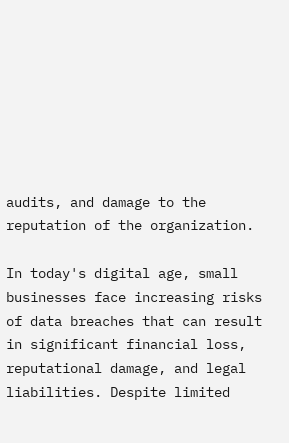audits, and damage to the reputation of the organization.

In today's digital age, small businesses face increasing risks of data breaches that can result in significant financial loss, reputational damage, and legal liabilities. Despite limited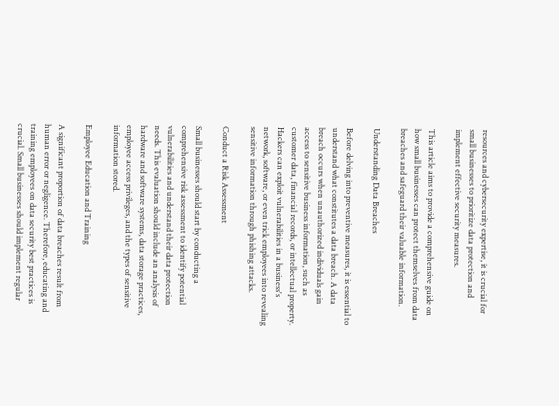resources and cybersecurity expertise, it is crucial for small businesses to prioritize data protection and implement effective security measures.

This article aims to provide a comprehensive guide on how small businesses can protect themselves from data breaches and safeguard their valuable information.

Understanding Data Breaches

Before delving into preventive measures, it is essential to understand what constitutes a data breach. A data breach occurs when unauthorized individuals gain access to sensitive business information, such as customer data, financial records, or intellectual property. Hackers can exploit vulnerabilities in a business's network, software, or even trick employees into revealing sensitive information through phishing attacks.

Conduct a Risk Assessment

Small businesses should start by conducting a comprehensive risk assessment to identify potential vulnerabilities and understand their data protection needs. This evaluation should include an analysis of hardware and software systems, data storage practices, employee access privileges, and the types of sensitive information stored.

Employee Education and Training

A significant proportion of data breaches result from human error or negligence. Therefore, educating and training employees on data security best practices is crucial. Small businesses should implement regular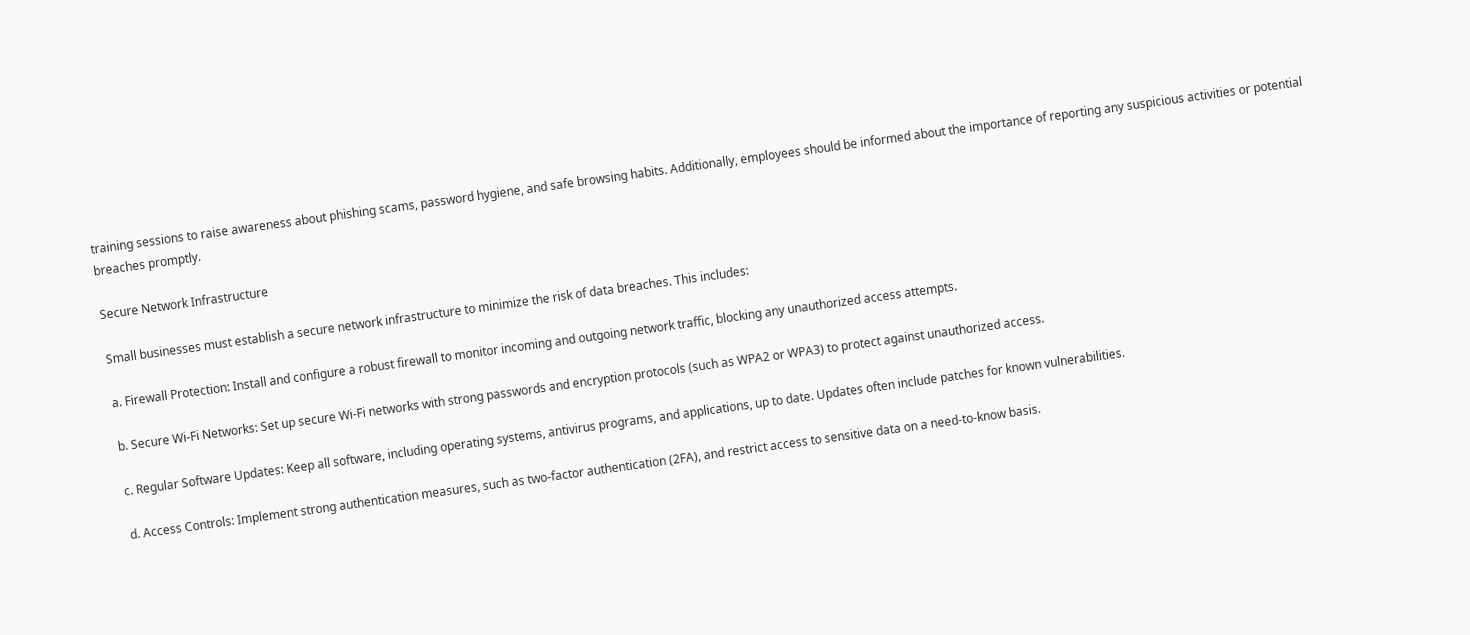training sessions to raise awareness about phishing scams, password hygiene, and safe browsing habits. Additionally, employees should be informed about the importance of reporting any suspicious activities or potential breaches promptly.

Secure Network Infrastructure

Small businesses must establish a secure network infrastructure to minimize the risk of data breaches. This includes:

a. Firewall Protection: Install and configure a robust firewall to monitor incoming and outgoing network traffic, blocking any unauthorized access attempts.

b. Secure Wi-Fi Networks: Set up secure Wi-Fi networks with strong passwords and encryption protocols (such as WPA2 or WPA3) to protect against unauthorized access.

c. Regular Software Updates: Keep all software, including operating systems, antivirus programs, and applications, up to date. Updates often include patches for known vulnerabilities.

d. Access Controls: Implement strong authentication measures, such as two-factor authentication (2FA), and restrict access to sensitive data on a need-to-know basis.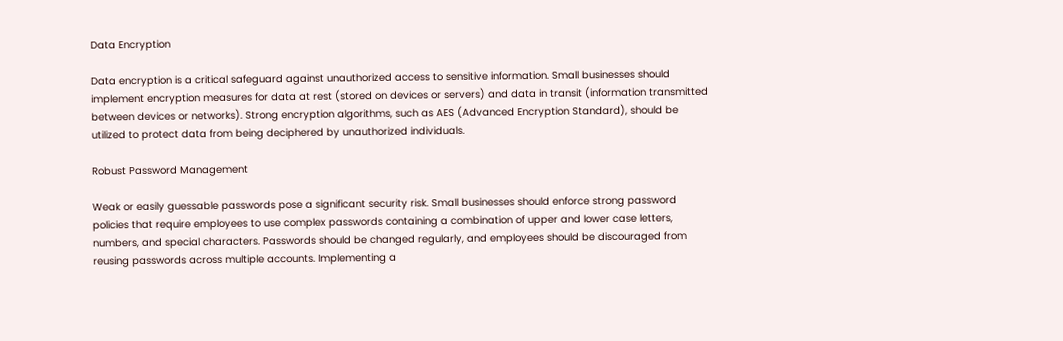Data Encryption

Data encryption is a critical safeguard against unauthorized access to sensitive information. Small businesses should implement encryption measures for data at rest (stored on devices or servers) and data in transit (information transmitted between devices or networks). Strong encryption algorithms, such as AES (Advanced Encryption Standard), should be utilized to protect data from being deciphered by unauthorized individuals.

Robust Password Management

Weak or easily guessable passwords pose a significant security risk. Small businesses should enforce strong password policies that require employees to use complex passwords containing a combination of upper and lower case letters, numbers, and special characters. Passwords should be changed regularly, and employees should be discouraged from reusing passwords across multiple accounts. Implementing a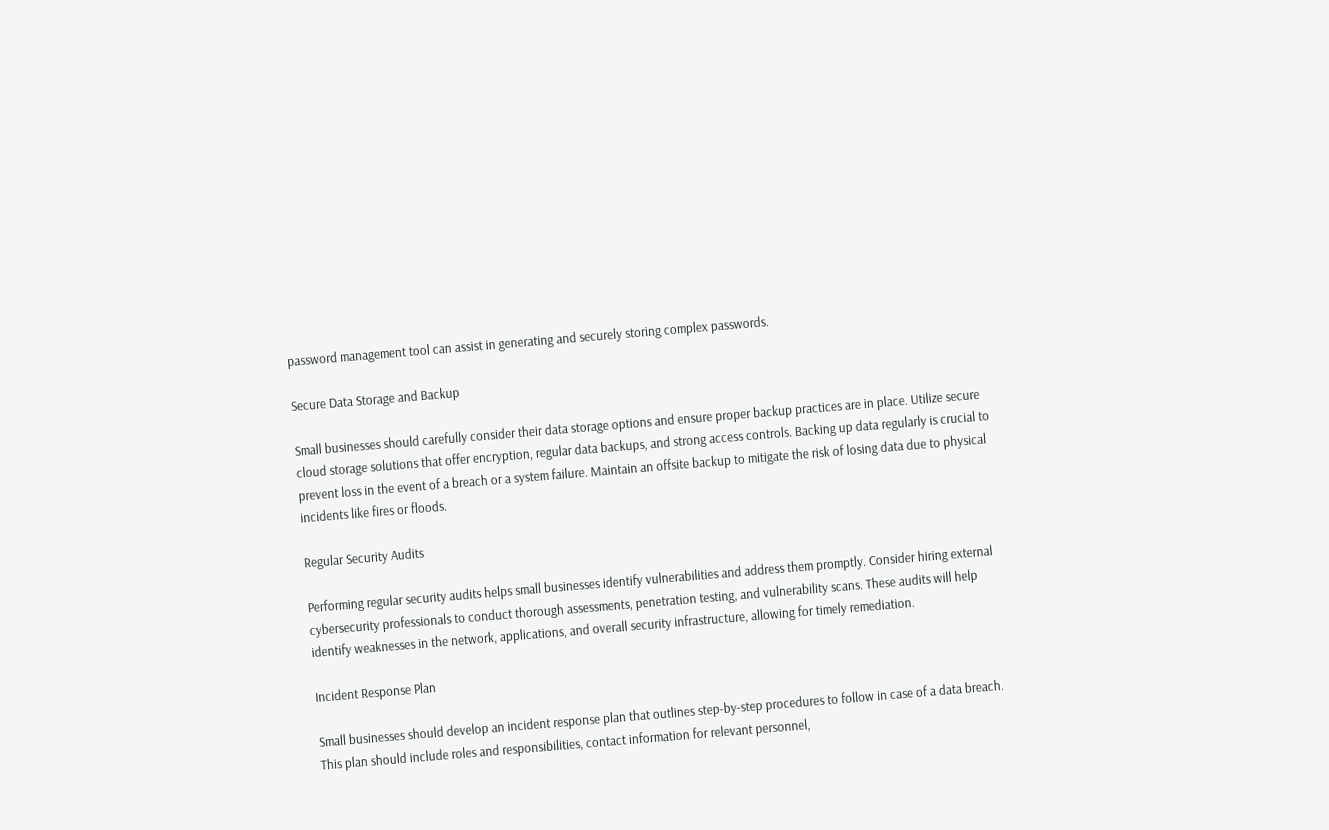password management tool can assist in generating and securely storing complex passwords.

Secure Data Storage and Backup

Small businesses should carefully consider their data storage options and ensure proper backup practices are in place. Utilize secure cloud storage solutions that offer encryption, regular data backups, and strong access controls. Backing up data regularly is crucial to prevent loss in the event of a breach or a system failure. Maintain an offsite backup to mitigate the risk of losing data due to physical incidents like fires or floods.

Regular Security Audits

Performing regular security audits helps small businesses identify vulnerabilities and address them promptly. Consider hiring external cybersecurity professionals to conduct thorough assessments, penetration testing, and vulnerability scans. These audits will help identify weaknesses in the network, applications, and overall security infrastructure, allowing for timely remediation.

Incident Response Plan

Small businesses should develop an incident response plan that outlines step-by-step procedures to follow in case of a data breach. This plan should include roles and responsibilities, contact information for relevant personnel,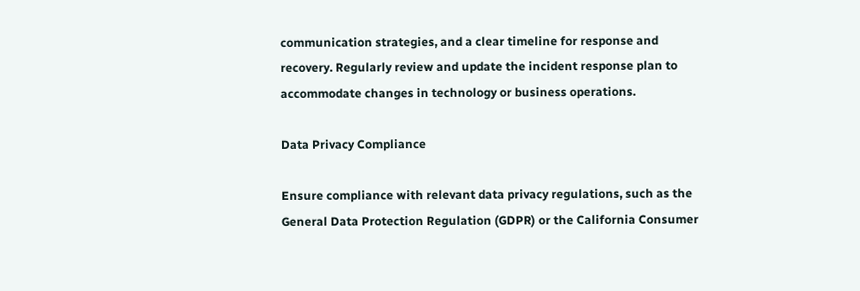communication strategies, and a clear timeline for response and recovery. Regularly review and update the incident response plan to accommodate changes in technology or business operations.

Data Privacy Compliance

Ensure compliance with relevant data privacy regulations, such as the General Data Protection Regulation (GDPR) or the California Consumer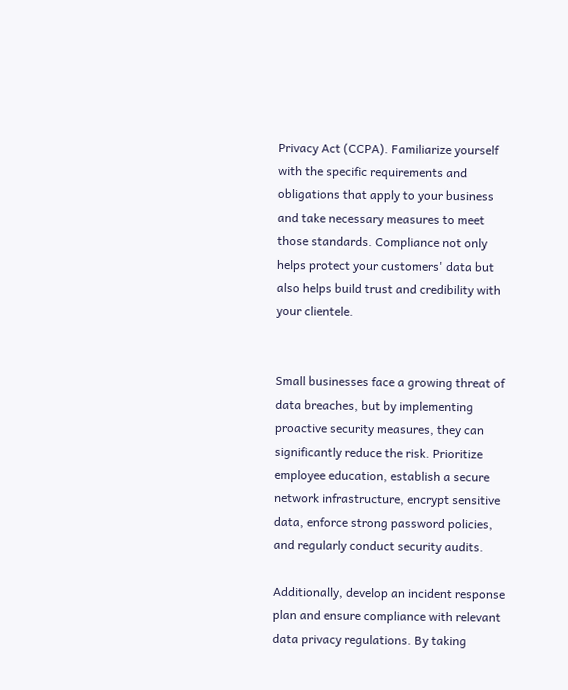Privacy Act (CCPA). Familiarize yourself with the specific requirements and obligations that apply to your business and take necessary measures to meet those standards. Compliance not only helps protect your customers' data but also helps build trust and credibility with your clientele.


Small businesses face a growing threat of data breaches, but by implementing proactive security measures, they can significantly reduce the risk. Prioritize employee education, establish a secure network infrastructure, encrypt sensitive data, enforce strong password policies, and regularly conduct security audits.

Additionally, develop an incident response plan and ensure compliance with relevant data privacy regulations. By taking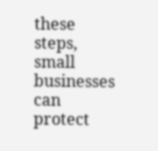these steps, small businesses can protect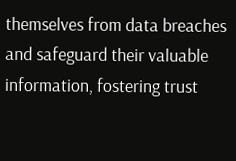themselves from data breaches and safeguard their valuable information, fostering trust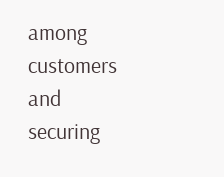among customers and securing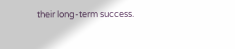their long-term success.